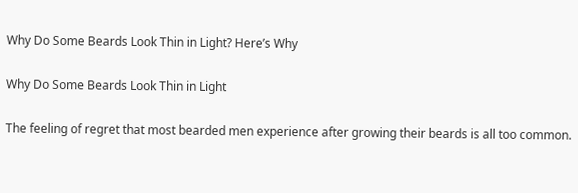Why Do Some Beards Look Thin in Light? Here’s Why

Why Do Some Beards Look Thin in Light

The feeling of regret that most bearded men experience after growing their beards is all too common.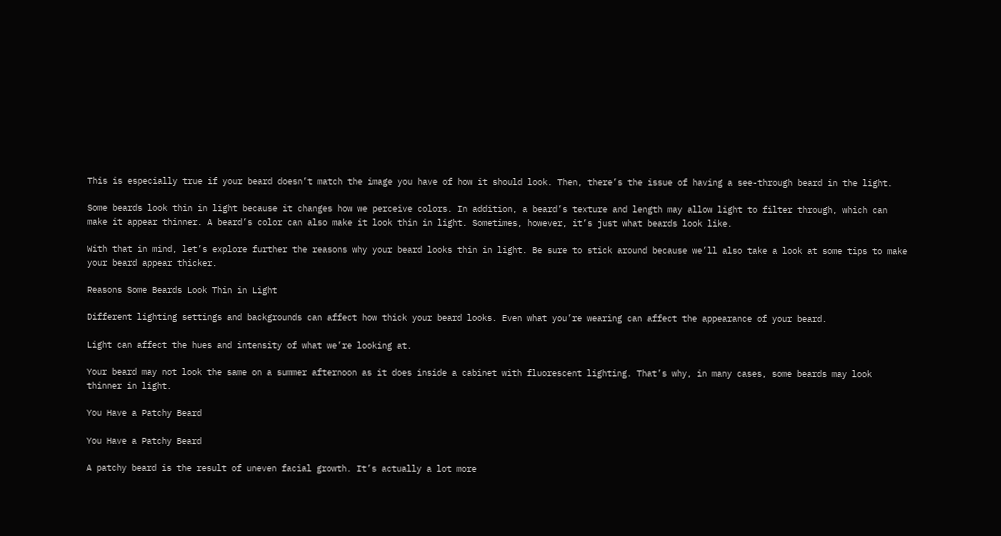This is especially true if your beard doesn’t match the image you have of how it should look. Then, there’s the issue of having a see-through beard in the light.

Some beards look thin in light because it changes how we perceive colors. In addition, a beard’s texture and length may allow light to filter through, which can make it appear thinner. A beard’s color can also make it look thin in light. Sometimes, however, it’s just what beards look like.

With that in mind, let’s explore further the reasons why your beard looks thin in light. Be sure to stick around because we’ll also take a look at some tips to make your beard appear thicker.

Reasons Some Beards Look Thin in Light

Different lighting settings and backgrounds can affect how thick your beard looks. Even what you’re wearing can affect the appearance of your beard.

Light can affect the hues and intensity of what we’re looking at.

Your beard may not look the same on a summer afternoon as it does inside a cabinet with fluorescent lighting. That’s why, in many cases, some beards may look thinner in light.

You Have a Patchy Beard

You Have a Patchy Beard

A patchy beard is the result of uneven facial growth. It’s actually a lot more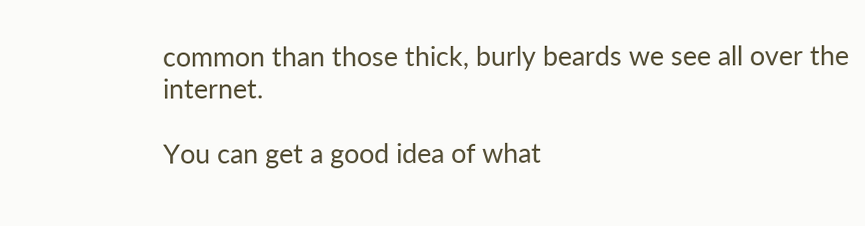common than those thick, burly beards we see all over the internet.

You can get a good idea of what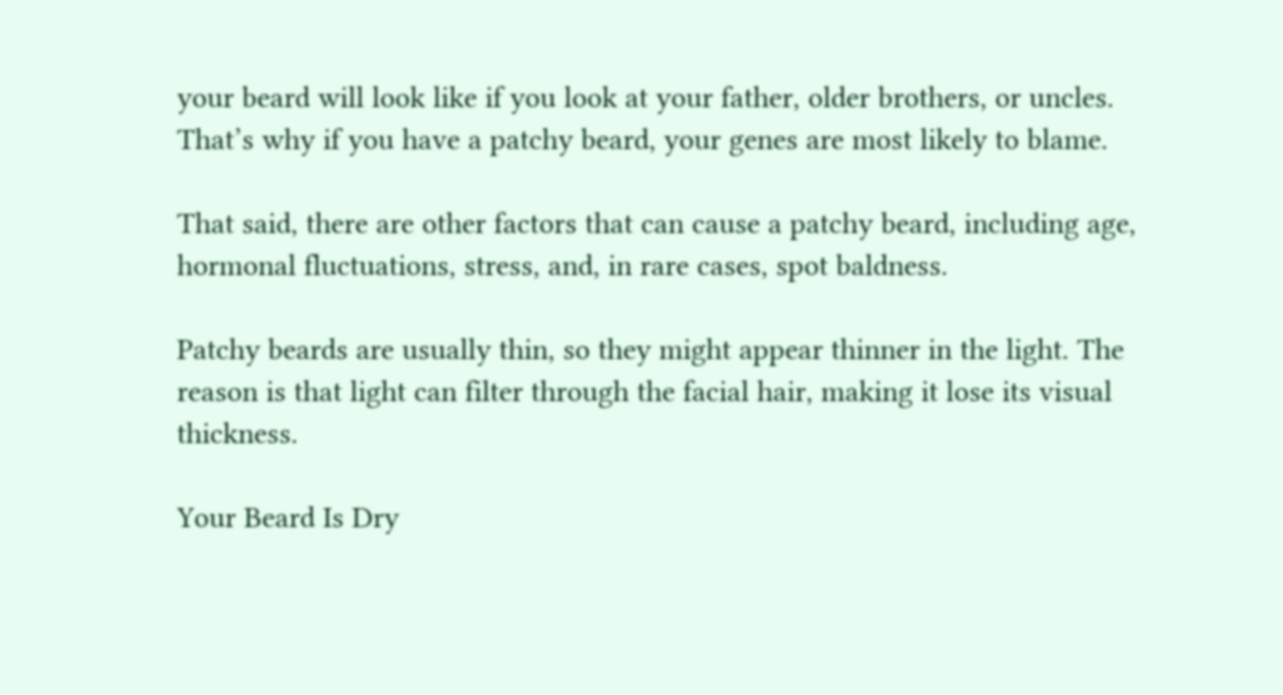your beard will look like if you look at your father, older brothers, or uncles. That’s why if you have a patchy beard, your genes are most likely to blame.

That said, there are other factors that can cause a patchy beard, including age, hormonal fluctuations, stress, and, in rare cases, spot baldness.

Patchy beards are usually thin, so they might appear thinner in the light. The reason is that light can filter through the facial hair, making it lose its visual thickness.

Your Beard Is Dry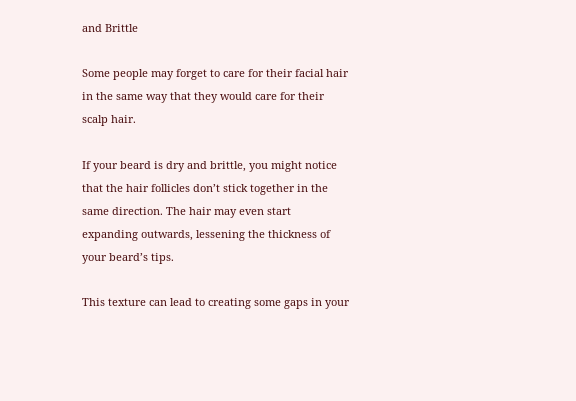and Brittle

Some people may forget to care for their facial hair in the same way that they would care for their scalp hair.

If your beard is dry and brittle, you might notice that the hair follicles don’t stick together in the same direction. The hair may even start expanding outwards, lessening the thickness of your beard’s tips.

This texture can lead to creating some gaps in your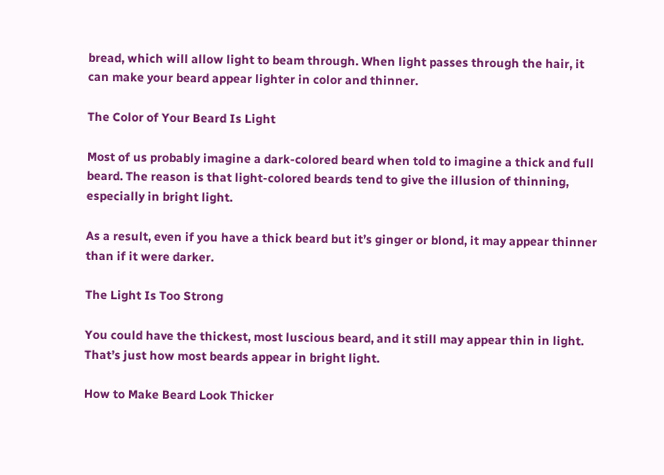bread, which will allow light to beam through. When light passes through the hair, it can make your beard appear lighter in color and thinner.

The Color of Your Beard Is Light

Most of us probably imagine a dark-colored beard when told to imagine a thick and full beard. The reason is that light-colored beards tend to give the illusion of thinning, especially in bright light.

As a result, even if you have a thick beard but it’s ginger or blond, it may appear thinner than if it were darker.

The Light Is Too Strong

You could have the thickest, most luscious beard, and it still may appear thin in light. That’s just how most beards appear in bright light.

How to Make Beard Look Thicker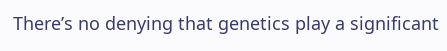There’s no denying that genetics play a significant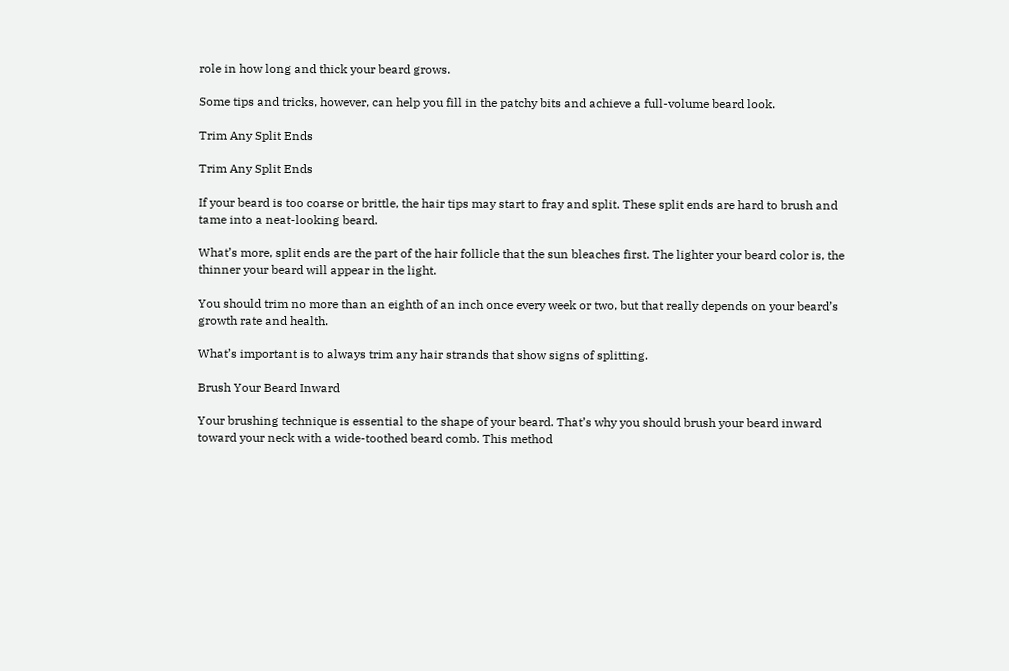role in how long and thick your beard grows.

Some tips and tricks, however, can help you fill in the patchy bits and achieve a full-volume beard look.

Trim Any Split Ends

Trim Any Split Ends

If your beard is too coarse or brittle, the hair tips may start to fray and split. These split ends are hard to brush and tame into a neat-looking beard.

What’s more, split ends are the part of the hair follicle that the sun bleaches first. The lighter your beard color is, the thinner your beard will appear in the light.

You should trim no more than an eighth of an inch once every week or two, but that really depends on your beard’s growth rate and health.

What’s important is to always trim any hair strands that show signs of splitting.

Brush Your Beard Inward

Your brushing technique is essential to the shape of your beard. That’s why you should brush your beard inward toward your neck with a wide-toothed beard comb. This method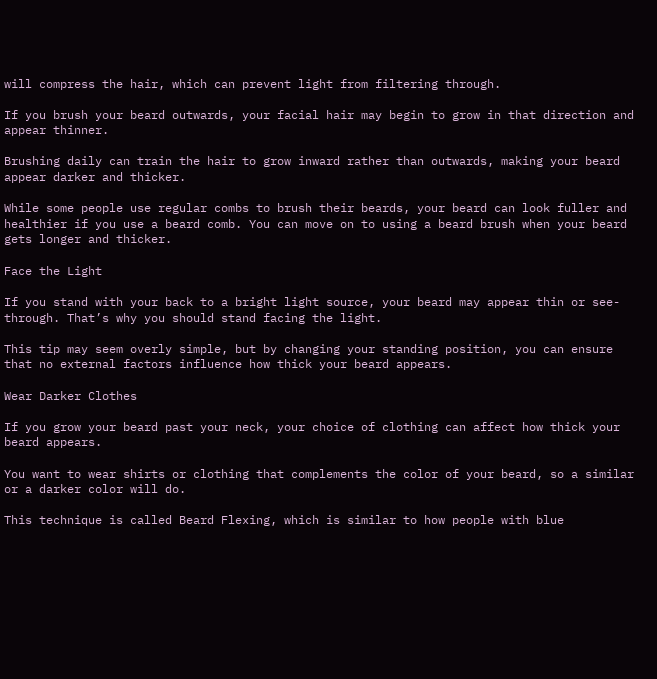will compress the hair, which can prevent light from filtering through.

If you brush your beard outwards, your facial hair may begin to grow in that direction and appear thinner.

Brushing daily can train the hair to grow inward rather than outwards, making your beard appear darker and thicker.

While some people use regular combs to brush their beards, your beard can look fuller and healthier if you use a beard comb. You can move on to using a beard brush when your beard gets longer and thicker.

Face the Light

If you stand with your back to a bright light source, your beard may appear thin or see-through. That’s why you should stand facing the light.

This tip may seem overly simple, but by changing your standing position, you can ensure that no external factors influence how thick your beard appears.

Wear Darker Clothes

If you grow your beard past your neck, your choice of clothing can affect how thick your beard appears.

You want to wear shirts or clothing that complements the color of your beard, so a similar or a darker color will do.

This technique is called Beard Flexing, which is similar to how people with blue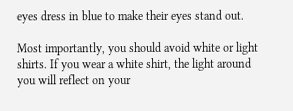eyes dress in blue to make their eyes stand out.

Most importantly, you should avoid white or light shirts. If you wear a white shirt, the light around you will reflect on your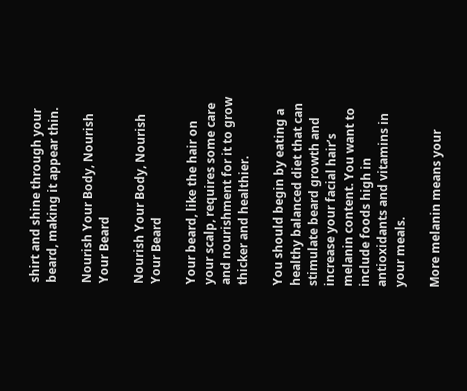shirt and shine through your beard, making it appear thin.

Nourish Your Body, Nourish Your Beard

Nourish Your Body, Nourish Your Beard

Your beard, like the hair on your scalp, requires some care and nourishment for it to grow thicker and healthier.

You should begin by eating a healthy balanced diet that can stimulate beard growth and increase your facial hair’s melanin content. You want to include foods high in antioxidants and vitamins in your meals.

More melanin means your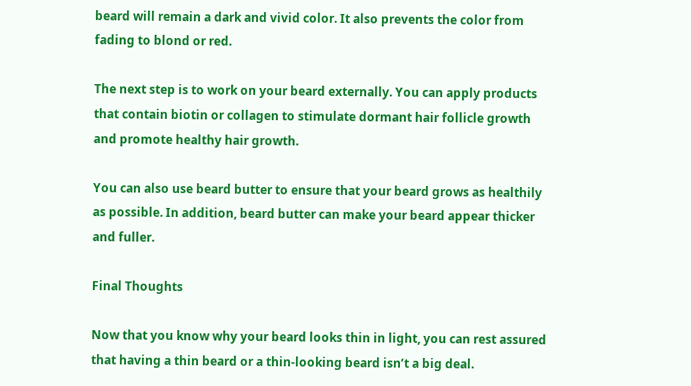beard will remain a dark and vivid color. It also prevents the color from fading to blond or red.

The next step is to work on your beard externally. You can apply products that contain biotin or collagen to stimulate dormant hair follicle growth and promote healthy hair growth.

You can also use beard butter to ensure that your beard grows as healthily as possible. In addition, beard butter can make your beard appear thicker and fuller.

Final Thoughts

Now that you know why your beard looks thin in light, you can rest assured that having a thin beard or a thin-looking beard isn’t a big deal.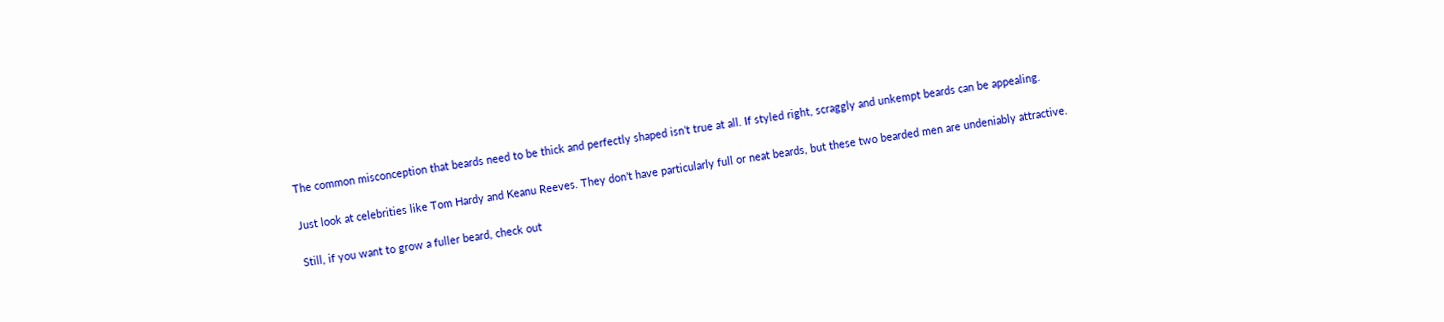The common misconception that beards need to be thick and perfectly shaped isn’t true at all. If styled right, scraggly and unkempt beards can be appealing.

Just look at celebrities like Tom Hardy and Keanu Reeves. They don’t have particularly full or neat beards, but these two bearded men are undeniably attractive.

Still, if you want to grow a fuller beard, check out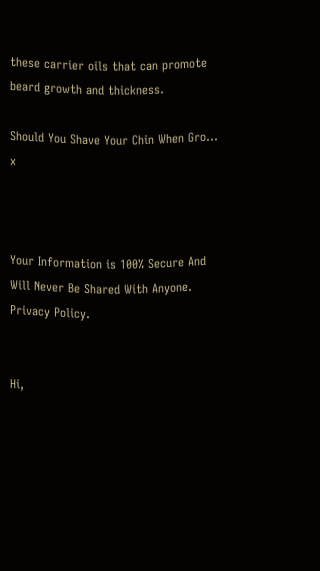these carrier oils that can promote beard growth and thickness.

Should You Shave Your Chin When Gro... x



Your Information is 100% Secure And Will Never Be Shared With Anyone. Privacy Policy.


Hi,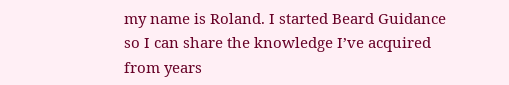my name is Roland. I started Beard Guidance so I can share the knowledge I’ve acquired from years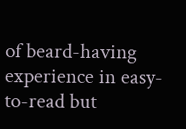of beard-having experience in easy-to-read but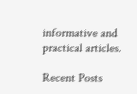informative and practical articles.

Recent Posts